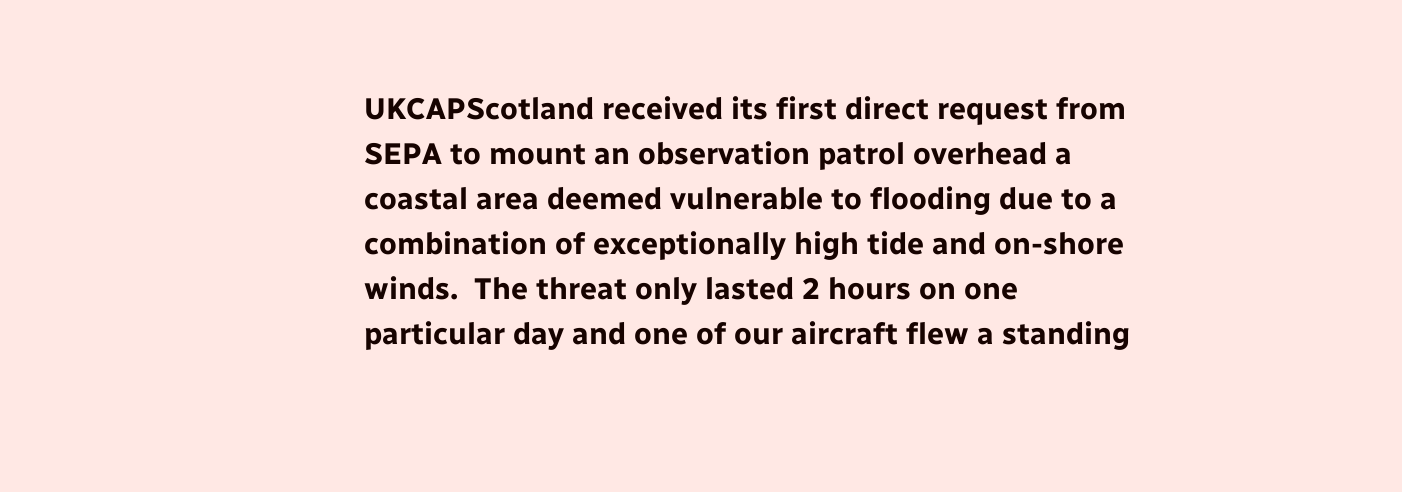UKCAPScotland received its first direct request from SEPA to mount an observation patrol overhead a coastal area deemed vulnerable to flooding due to a combination of exceptionally high tide and on-shore winds.  The threat only lasted 2 hours on one particular day and one of our aircraft flew a standing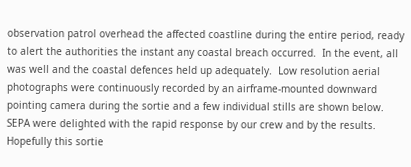observation patrol overhead the affected coastline during the entire period, ready to alert the authorities the instant any coastal breach occurred.  In the event, all was well and the coastal defences held up adequately.  Low resolution aerial photographs were continuously recorded by an airframe-mounted downward pointing camera during the sortie and a few individual stills are shown below.  SEPA were delighted with the rapid response by our crew and by the results.  Hopefully this sortie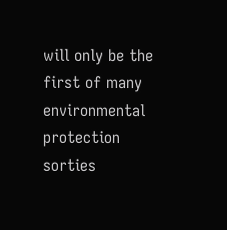will only be the first of many environmental protection sorties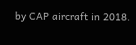by CAP aircraft in 2018.